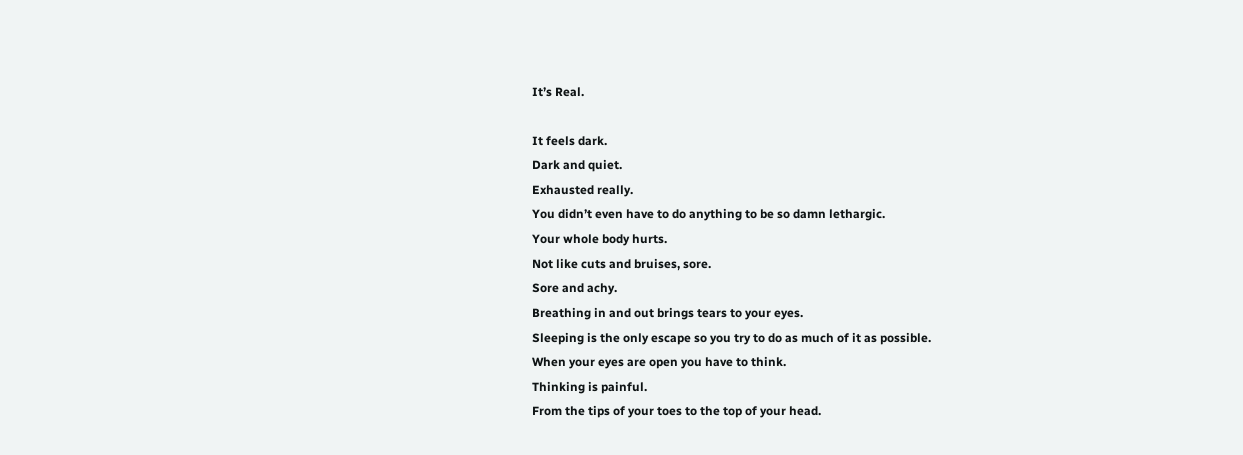It’s Real.

It feels dark.
Dark and quiet.
Exhausted really.
You didn’t even have to do anything to be so damn lethargic.
Your whole body hurts.
Not like cuts and bruises, sore.
Sore and achy.
Breathing in and out brings tears to your eyes.
Sleeping is the only escape so you try to do as much of it as possible.
When your eyes are open you have to think.
Thinking is painful.
From the tips of your toes to the top of your head.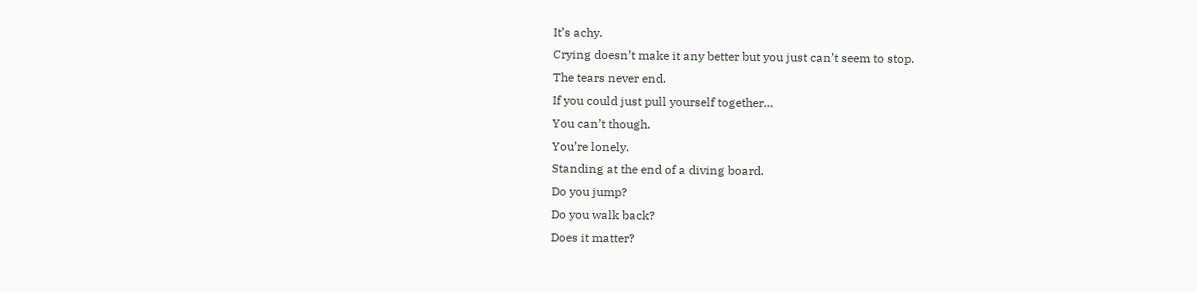It’s achy.
Crying doesn’t make it any better but you just can’t seem to stop.
The tears never end.
If you could just pull yourself together…
You can’t though.
You’re lonely.
Standing at the end of a diving board.
Do you jump?
Do you walk back?
Does it matter?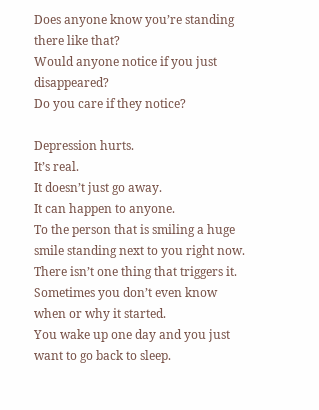Does anyone know you’re standing there like that?
Would anyone notice if you just disappeared?
Do you care if they notice?

Depression hurts.
It’s real.
It doesn’t just go away.
It can happen to anyone.
To the person that is smiling a huge smile standing next to you right now.
There isn’t one thing that triggers it.
Sometimes you don’t even know when or why it started.
You wake up one day and you just want to go back to sleep.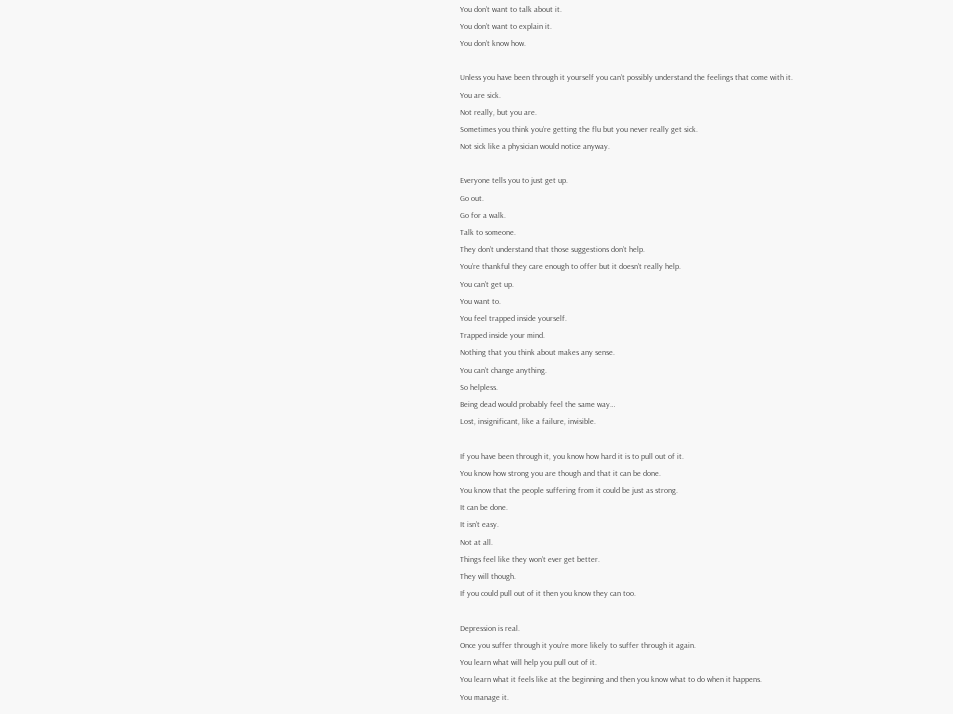You don’t want to talk about it.
You don’t want to explain it.
You don’t know how.

Unless you have been through it yourself you can’t possibly understand the feelings that come with it.
You are sick.
Not really, but you are.
Sometimes you think you’re getting the flu but you never really get sick.
Not sick like a physician would notice anyway.

Everyone tells you to just get up.
Go out.
Go for a walk.
Talk to someone.
They don’t understand that those suggestions don’t help.
You’re thankful they care enough to offer but it doesn’t really help.
You can’t get up.
You want to.
You feel trapped inside yourself.
Trapped inside your mind.
Nothing that you think about makes any sense.
You can’t change anything.
So helpless.
Being dead would probably feel the same way…
Lost, insignificant, like a failure, invisible.

If you have been through it, you know how hard it is to pull out of it.
You know how strong you are though and that it can be done.
You know that the people suffering from it could be just as strong.
It can be done.
It isn’t easy.
Not at all.
Things feel like they won’t ever get better.
They will though.
If you could pull out of it then you know they can too.

Depression is real.
Once you suffer through it you’re more likely to suffer through it again.
You learn what will help you pull out of it.
You learn what it feels like at the beginning and then you know what to do when it happens.
You manage it.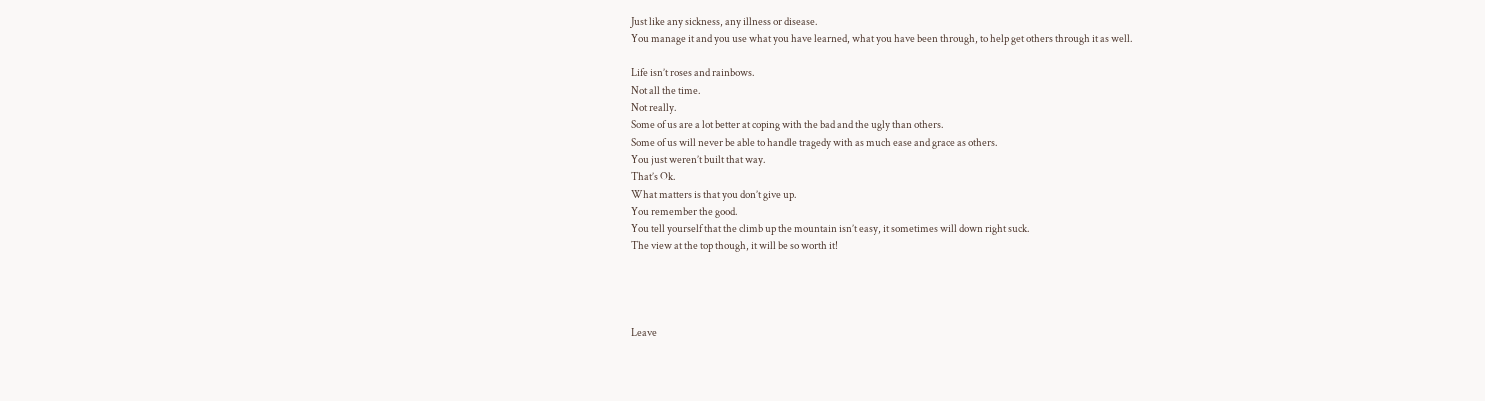Just like any sickness, any illness or disease.
You manage it and you use what you have learned, what you have been through, to help get others through it as well.

Life isn’t roses and rainbows.
Not all the time.
Not really.
Some of us are a lot better at coping with the bad and the ugly than others.
Some of us will never be able to handle tragedy with as much ease and grace as others.
You just weren’t built that way.
That’s Ok.
What matters is that you don’t give up.
You remember the good.
You tell yourself that the climb up the mountain isn’t easy, it sometimes will down right suck.
The view at the top though, it will be so worth it!




Leave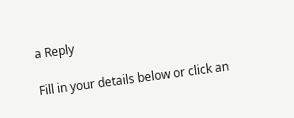a Reply

Fill in your details below or click an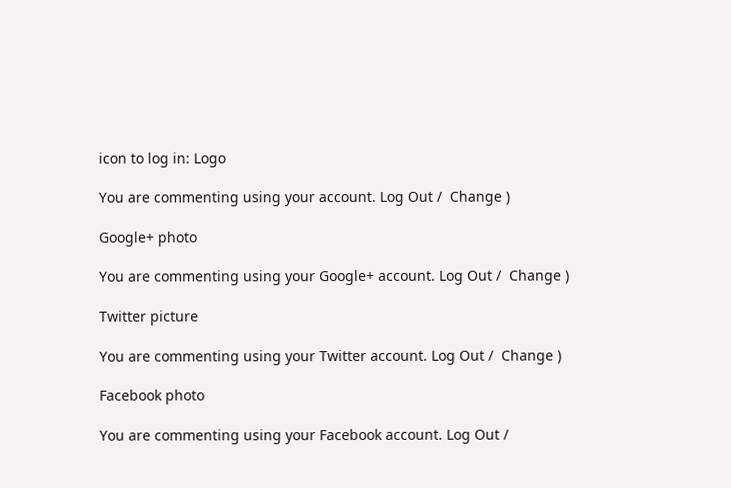icon to log in: Logo

You are commenting using your account. Log Out /  Change )

Google+ photo

You are commenting using your Google+ account. Log Out /  Change )

Twitter picture

You are commenting using your Twitter account. Log Out /  Change )

Facebook photo

You are commenting using your Facebook account. Log Out /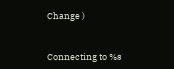Change )


Connecting to %s